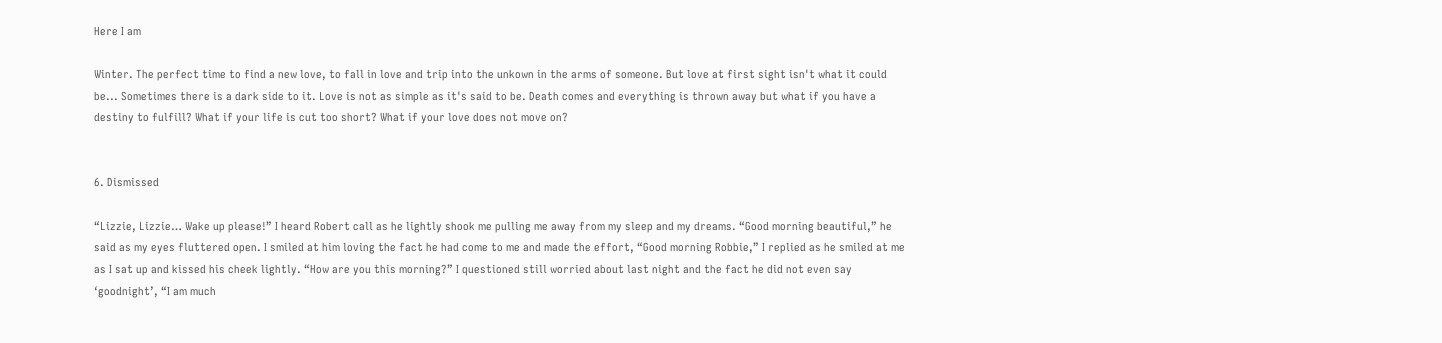Here I am

Winter. The perfect time to find a new love, to fall in love and trip into the unkown in the arms of someone. But love at first sight isn't what it could be... Sometimes there is a dark side to it. Love is not as simple as it's said to be. Death comes and everything is thrown away but what if you have a destiny to fulfill? What if your life is cut too short? What if your love does not move on?


6. Dismissed

“Lizzie, Lizzie… Wake up please!” I heard Robert call as he lightly shook me pulling me away from my sleep and my dreams. “Good morning beautiful,” he said as my eyes fluttered open. I smiled at him loving the fact he had come to me and made the effort, “Good morning Robbie,” I replied as he smiled at me as I sat up and kissed his cheek lightly. “How are you this morning?” I questioned still worried about last night and the fact he did not even say ‘goodnight’, “I am much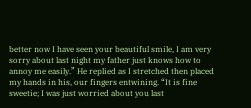better now I have seen your beautiful smile, I am very sorry about last night my father just knows how to annoy me easily.” He replied as I stretched then placed my hands in his, our fingers entwining. “It is fine sweetie; I was just worried about you last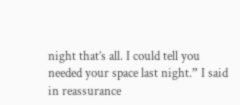night that’s all. I could tell you needed your space last night.” I said in reassurance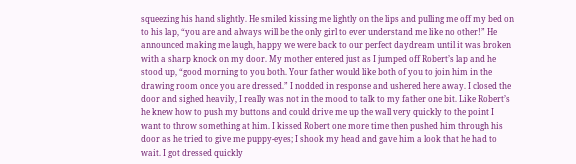squeezing his hand slightly. He smiled kissing me lightly on the lips and pulling me off my bed on to his lap, “you are and always will be the only girl to ever understand me like no other!” He announced making me laugh, happy we were back to our perfect daydream until it was broken with a sharp knock on my door. My mother entered just as I jumped off Robert’s lap and he stood up, “good morning to you both. Your father would like both of you to join him in the drawing room once you are dressed.” I nodded in response and ushered here away. I closed the door and sighed heavily, I really was not in the mood to talk to my father one bit. Like Robert’s he knew how to push my buttons and could drive me up the wall very quickly to the point I want to throw something at him. I kissed Robert one more time then pushed him through his door as he tried to give me puppy-eyes; I shook my head and gave him a look that he had to wait. I got dressed quickly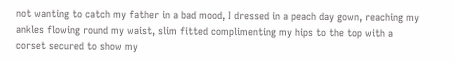not wanting to catch my father in a bad mood, I dressed in a peach day gown, reaching my ankles flowing round my waist, slim fitted complimenting my hips to the top with a corset secured to show my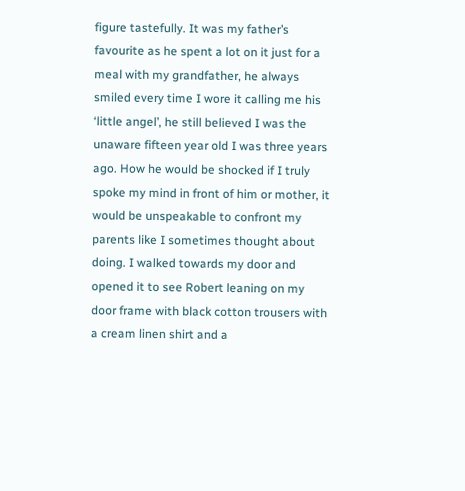figure tastefully. It was my father’s favourite as he spent a lot on it just for a meal with my grandfather, he always smiled every time I wore it calling me his ‘little angel’, he still believed I was the unaware fifteen year old I was three years ago. How he would be shocked if I truly spoke my mind in front of him or mother, it would be unspeakable to confront my parents like I sometimes thought about doing. I walked towards my door and opened it to see Robert leaning on my door frame with black cotton trousers with a cream linen shirt and a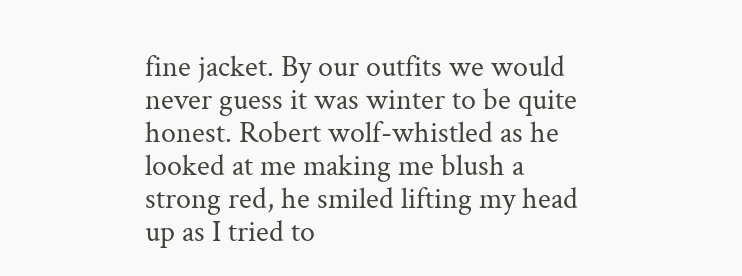fine jacket. By our outfits we would never guess it was winter to be quite honest. Robert wolf-whistled as he looked at me making me blush a strong red, he smiled lifting my head up as I tried to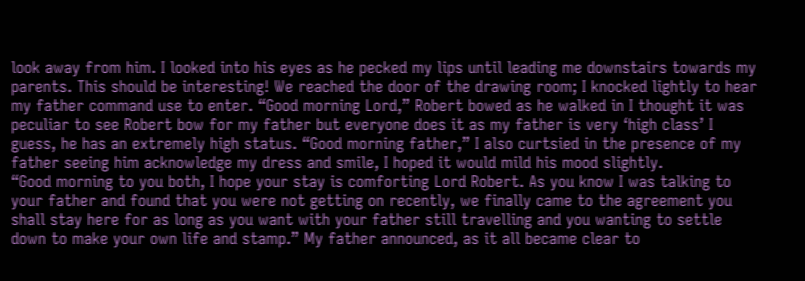look away from him. I looked into his eyes as he pecked my lips until leading me downstairs towards my parents. This should be interesting! We reached the door of the drawing room; I knocked lightly to hear my father command use to enter. “Good morning Lord,” Robert bowed as he walked in I thought it was peculiar to see Robert bow for my father but everyone does it as my father is very ‘high class’ I guess, he has an extremely high status. “Good morning father,” I also curtsied in the presence of my father seeing him acknowledge my dress and smile, I hoped it would mild his mood slightly.
“Good morning to you both, I hope your stay is comforting Lord Robert. As you know I was talking to your father and found that you were not getting on recently, we finally came to the agreement you shall stay here for as long as you want with your father still travelling and you wanting to settle down to make your own life and stamp.” My father announced, as it all became clear to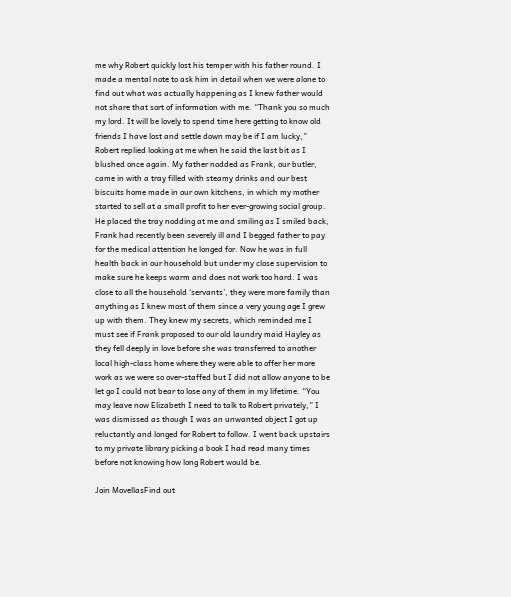me why Robert quickly lost his temper with his father round. I made a mental note to ask him in detail when we were alone to find out what was actually happening as I knew father would not share that sort of information with me. “Thank you so much my lord. It will be lovely to spend time here getting to know old friends I have lost and settle down may be if I am lucky,” Robert replied looking at me when he said the last bit as I blushed once again. My father nodded as Frank, our butler, came in with a tray filled with steamy drinks and our best biscuits home made in our own kitchens, in which my mother started to sell at a small profit to her ever-growing social group. He placed the tray nodding at me and smiling as I smiled back, Frank had recently been severely ill and I begged father to pay for the medical attention he longed for. Now he was in full health back in our household but under my close supervision to make sure he keeps warm and does not work too hard. I was close to all the household ‘servants’, they were more family than anything as I knew most of them since a very young age I grew up with them. They knew my secrets, which reminded me I must see if Frank proposed to our old laundry maid Hayley as they fell deeply in love before she was transferred to another local high-class home where they were able to offer her more work as we were so over-staffed but I did not allow anyone to be let go I could not bear to lose any of them in my lifetime. “You may leave now Elizabeth I need to talk to Robert privately,” I was dismissed as though I was an unwanted object I got up reluctantly and longed for Robert to follow. I went back upstairs to my private library picking a book I had read many times before not knowing how long Robert would be.

Join MovellasFind out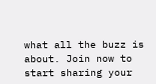what all the buzz is about. Join now to start sharing your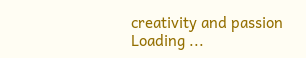creativity and passion
Loading ...